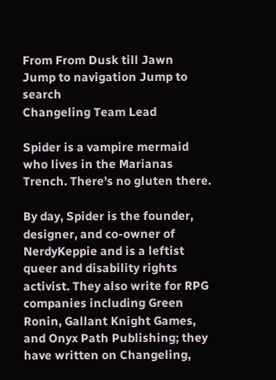From From Dusk till Jawn
Jump to navigation Jump to search
Changeling Team Lead

Spider is a vampire mermaid who lives in the Marianas Trench. There's no gluten there.

By day, Spider is the founder, designer, and co-owner of NerdyKeppie and is a leftist queer and disability rights activist. They also write for RPG companies including Green Ronin, Gallant Knight Games, and Onyx Path Publishing; they have written on Changeling,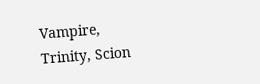Vampire, Trinity, Scion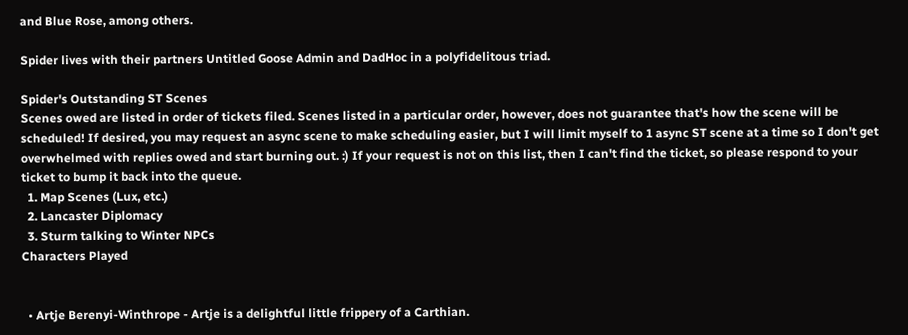and Blue Rose, among others.

Spider lives with their partners Untitled Goose Admin and DadHoc in a polyfidelitous triad.

Spider's Outstanding ST Scenes
Scenes owed are listed in order of tickets filed. Scenes listed in a particular order, however, does not guarantee that's how the scene will be scheduled! If desired, you may request an async scene to make scheduling easier, but I will limit myself to 1 async ST scene at a time so I don't get overwhelmed with replies owed and start burning out. :) If your request is not on this list, then I can't find the ticket, so please respond to your ticket to bump it back into the queue.
  1. Map Scenes (Lux, etc.)
  2. Lancaster Diplomacy
  3. Sturm talking to Winter NPCs
Characters Played


  • Artje Berenyi-Winthrope - Artje is a delightful little frippery of a Carthian.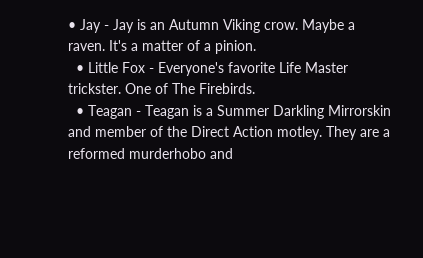• Jay - Jay is an Autumn Viking crow. Maybe a raven. It's a matter of a pinion.
  • Little Fox - Everyone's favorite Life Master trickster. One of The Firebirds.
  • Teagan - Teagan is a Summer Darkling Mirrorskin and member of the Direct Action motley. They are a reformed murderhobo and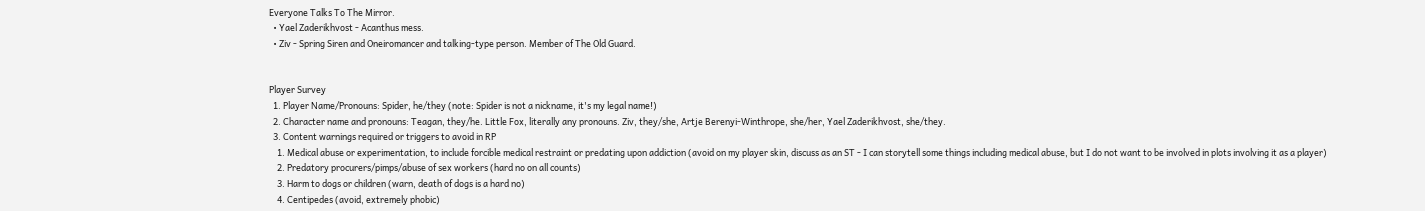Everyone Talks To The Mirror.
  • Yael Zaderikhvost - Acanthus mess.
  • Ziv - Spring Siren and Oneiromancer and talking-type person. Member of The Old Guard.


Player Survey
  1. Player Name/Pronouns: Spider, he/they (note: Spider is not a nickname, it's my legal name!)
  2. Character name and pronouns: Teagan, they/he. Little Fox, literally any pronouns. Ziv, they/she, Artje Berenyi-Winthrope, she/her, Yael Zaderikhvost, she/they.
  3. Content warnings required or triggers to avoid in RP
    1. Medical abuse or experimentation, to include forcible medical restraint or predating upon addiction (avoid on my player skin, discuss as an ST - I can storytell some things including medical abuse, but I do not want to be involved in plots involving it as a player)
    2. Predatory procurers/pimps/abuse of sex workers (hard no on all counts)
    3. Harm to dogs or children (warn, death of dogs is a hard no)
    4. Centipedes (avoid, extremely phobic)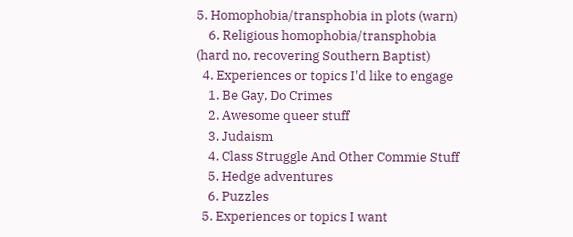5. Homophobia/transphobia in plots (warn)
    6. Religious homophobia/transphobia (hard no, recovering Southern Baptist)
  4. Experiences or topics I'd like to engage
    1. Be Gay, Do Crimes
    2. Awesome queer stuff
    3. Judaism
    4. Class Struggle And Other Commie Stuff
    5. Hedge adventures
    6. Puzzles
  5. Experiences or topics I want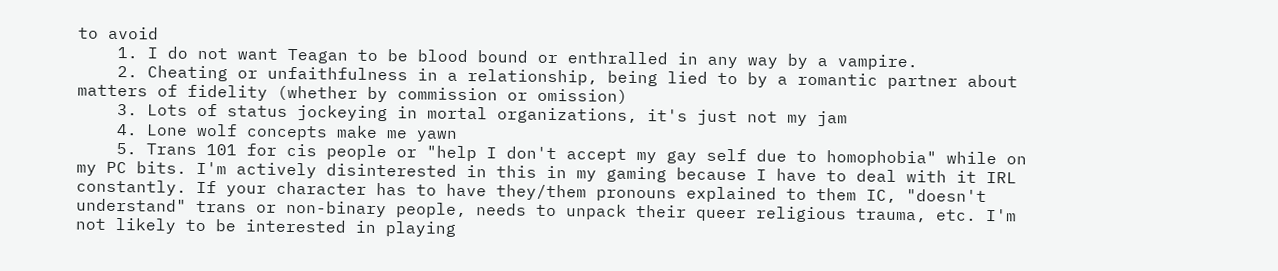to avoid
    1. I do not want Teagan to be blood bound or enthralled in any way by a vampire.
    2. Cheating or unfaithfulness in a relationship, being lied to by a romantic partner about matters of fidelity (whether by commission or omission)
    3. Lots of status jockeying in mortal organizations, it's just not my jam
    4. Lone wolf concepts make me yawn
    5. Trans 101 for cis people or "help I don't accept my gay self due to homophobia" while on my PC bits. I'm actively disinterested in this in my gaming because I have to deal with it IRL constantly. If your character has to have they/them pronouns explained to them IC, "doesn't understand" trans or non-binary people, needs to unpack their queer religious trauma, etc. I'm not likely to be interested in playing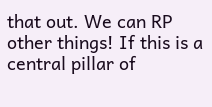that out. We can RP other things! If this is a central pillar of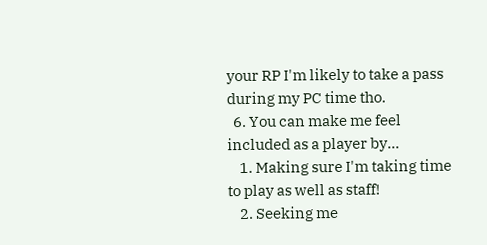your RP I'm likely to take a pass during my PC time tho.
  6. You can make me feel included as a player by...
    1. Making sure I'm taking time to play as well as staff!
    2. Seeking me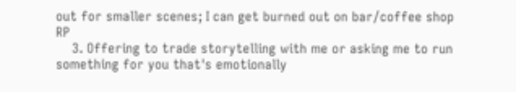out for smaller scenes; I can get burned out on bar/coffee shop RP
    3. Offering to trade storytelling with me or asking me to run something for you that's emotionally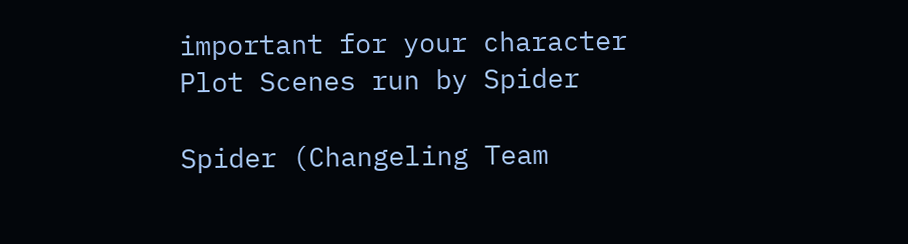important for your character
Plot Scenes run by Spider

Spider (Changeling Team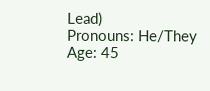Lead)
Pronouns: He/They
Age: 45